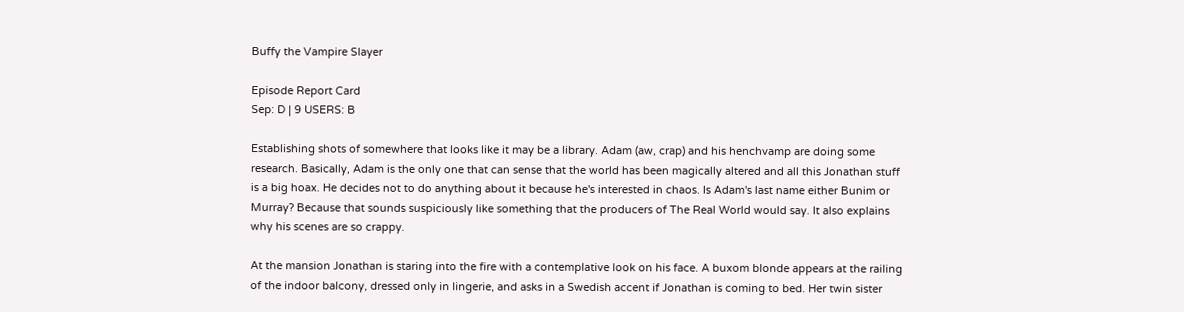Buffy the Vampire Slayer

Episode Report Card
Sep: D | 9 USERS: B

Establishing shots of somewhere that looks like it may be a library. Adam (aw, crap) and his henchvamp are doing some research. Basically, Adam is the only one that can sense that the world has been magically altered and all this Jonathan stuff is a big hoax. He decides not to do anything about it because he's interested in chaos. Is Adam's last name either Bunim or Murray? Because that sounds suspiciously like something that the producers of The Real World would say. It also explains why his scenes are so crappy.

At the mansion Jonathan is staring into the fire with a contemplative look on his face. A buxom blonde appears at the railing of the indoor balcony, dressed only in lingerie, and asks in a Swedish accent if Jonathan is coming to bed. Her twin sister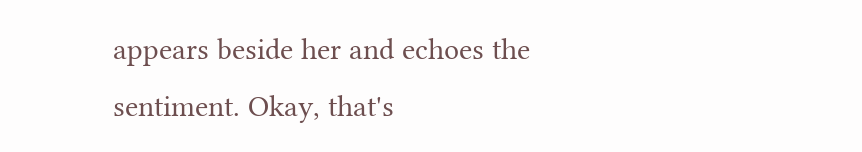appears beside her and echoes the sentiment. Okay, that's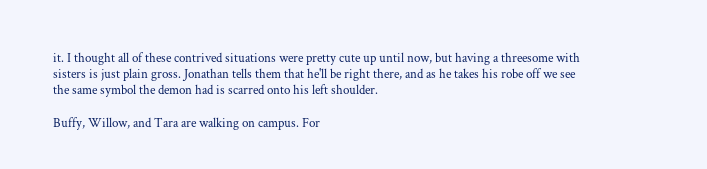it. I thought all of these contrived situations were pretty cute up until now, but having a threesome with sisters is just plain gross. Jonathan tells them that he'll be right there, and as he takes his robe off we see the same symbol the demon had is scarred onto his left shoulder.

Buffy, Willow, and Tara are walking on campus. For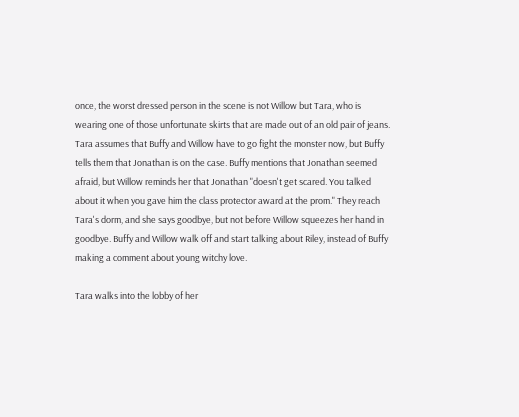once, the worst dressed person in the scene is not Willow but Tara, who is wearing one of those unfortunate skirts that are made out of an old pair of jeans. Tara assumes that Buffy and Willow have to go fight the monster now, but Buffy tells them that Jonathan is on the case. Buffy mentions that Jonathan seemed afraid, but Willow reminds her that Jonathan "doesn't get scared. You talked about it when you gave him the class protector award at the prom." They reach Tara's dorm, and she says goodbye, but not before Willow squeezes her hand in goodbye. Buffy and Willow walk off and start talking about Riley, instead of Buffy making a comment about young witchy love.

Tara walks into the lobby of her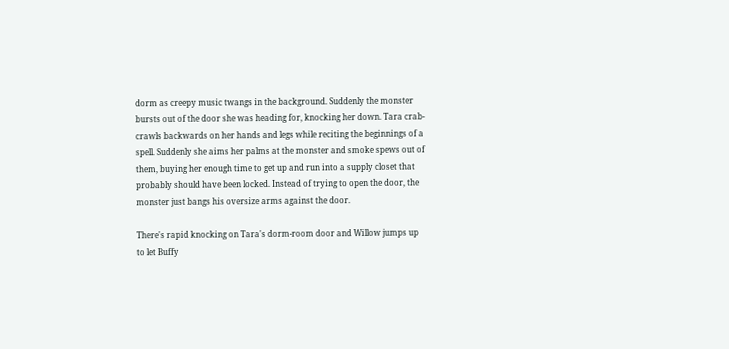dorm as creepy music twangs in the background. Suddenly the monster bursts out of the door she was heading for, knocking her down. Tara crab-crawls backwards on her hands and legs while reciting the beginnings of a spell. Suddenly she aims her palms at the monster and smoke spews out of them, buying her enough time to get up and run into a supply closet that probably should have been locked. Instead of trying to open the door, the monster just bangs his oversize arms against the door.

There's rapid knocking on Tara's dorm-room door and Willow jumps up to let Buffy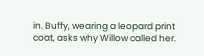in. Buffy, wearing a leopard print coat, asks why Willow called her.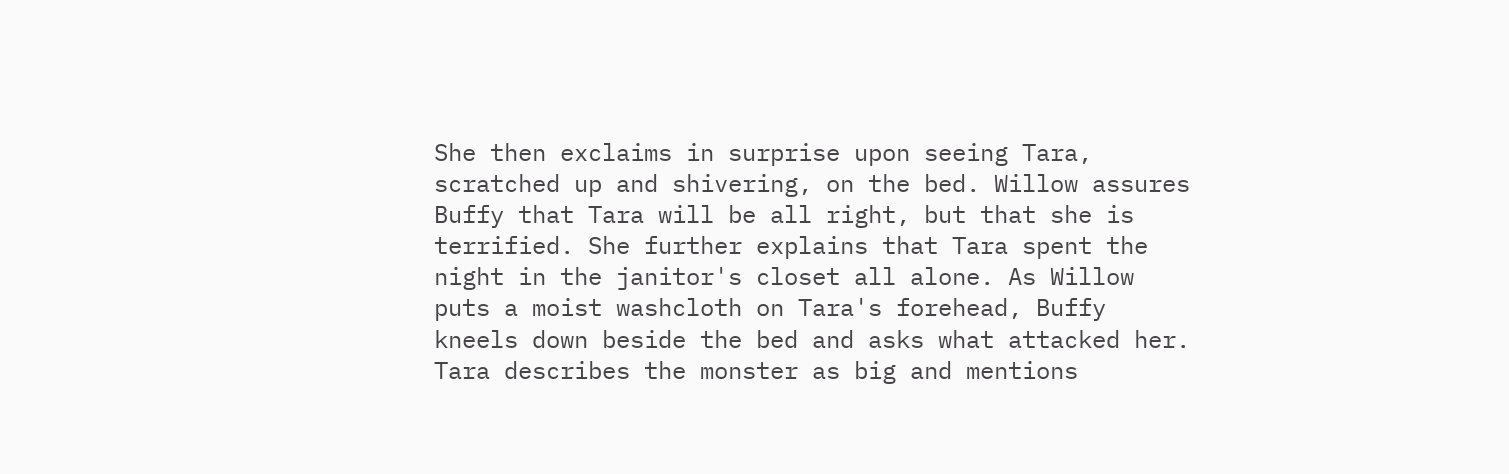She then exclaims in surprise upon seeing Tara, scratched up and shivering, on the bed. Willow assures Buffy that Tara will be all right, but that she is terrified. She further explains that Tara spent the night in the janitor's closet all alone. As Willow puts a moist washcloth on Tara's forehead, Buffy kneels down beside the bed and asks what attacked her. Tara describes the monster as big and mentions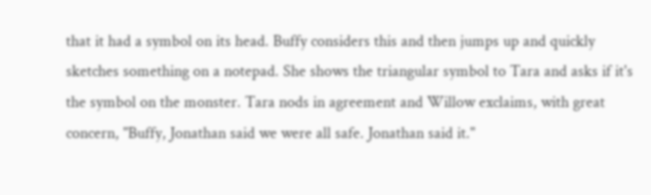that it had a symbol on its head. Buffy considers this and then jumps up and quickly sketches something on a notepad. She shows the triangular symbol to Tara and asks if it's the symbol on the monster. Tara nods in agreement and Willow exclaims, with great concern, "Buffy, Jonathan said we were all safe. Jonathan said it."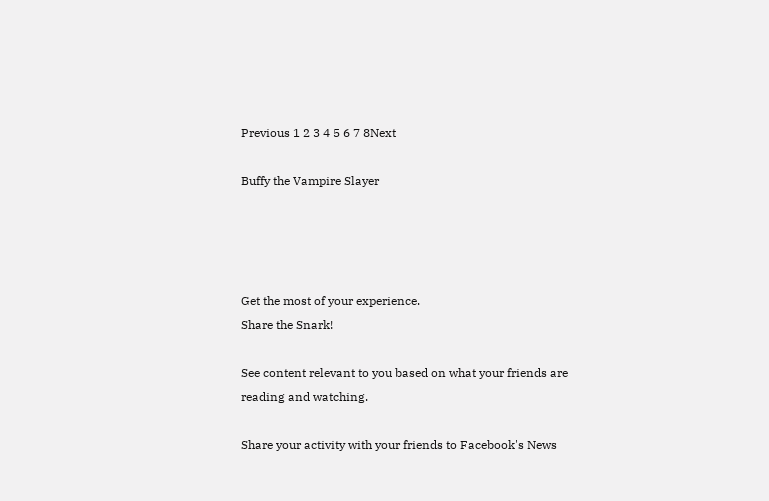Previous 1 2 3 4 5 6 7 8Next

Buffy the Vampire Slayer




Get the most of your experience.
Share the Snark!

See content relevant to you based on what your friends are reading and watching.

Share your activity with your friends to Facebook's News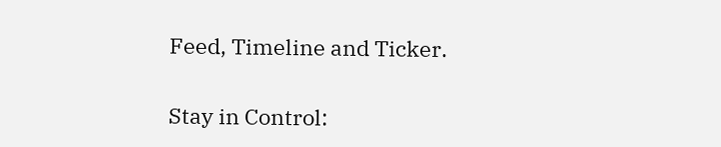Feed, Timeline and Ticker.

Stay in Control: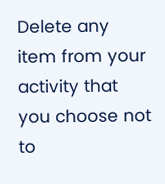Delete any item from your activity that you choose not to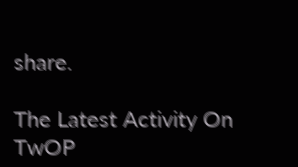share.

The Latest Activity On TwOP